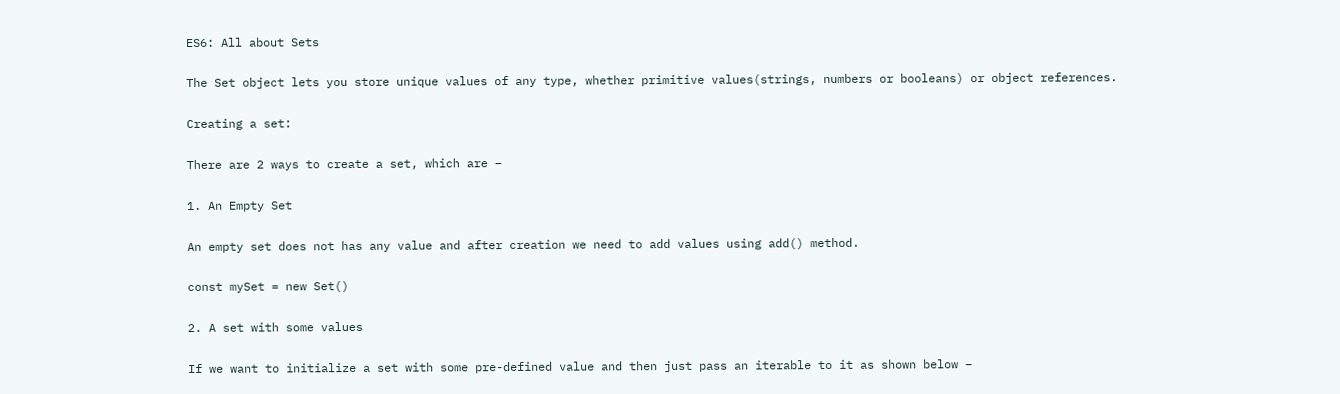ES6: All about Sets

The Set object lets you store unique values of any type, whether primitive values(strings, numbers or booleans) or object references.

Creating a set:

There are 2 ways to create a set, which are –

1. An Empty Set

An empty set does not has any value and after creation we need to add values using add() method.

const mySet = new Set()

2. A set with some values

If we want to initialize a set with some pre-defined value and then just pass an iterable to it as shown below –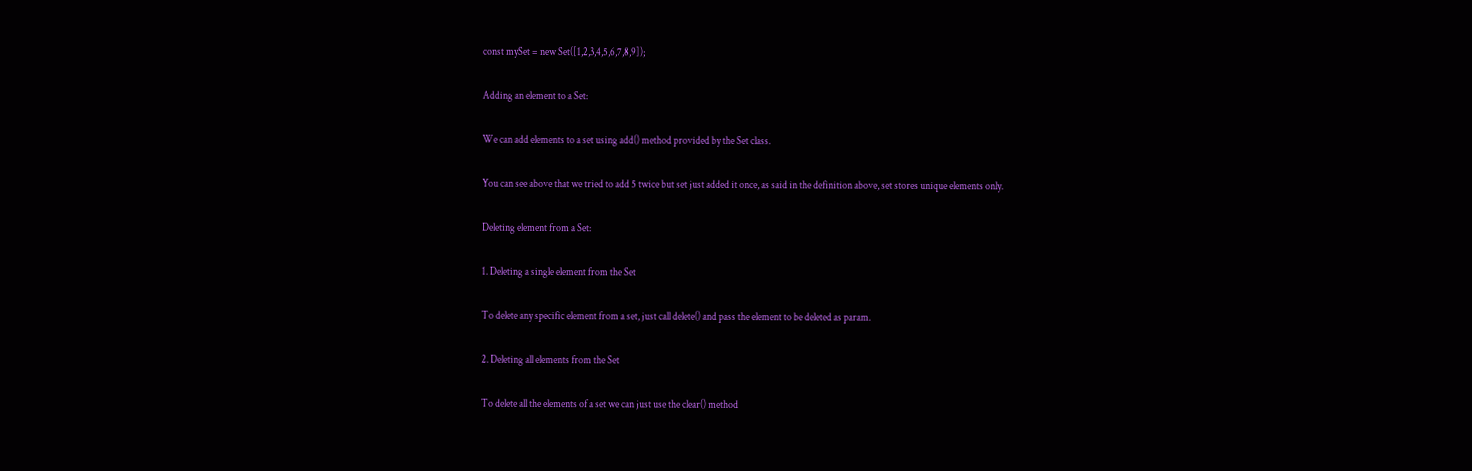const mySet = new Set([1,2,3,4,5,6,7,8,9]);

Adding an element to a Set:

We can add elements to a set using add() method provided by the Set class.

You can see above that we tried to add 5 twice but set just added it once, as said in the definition above, set stores unique elements only.

Deleting element from a Set:

1. Deleting a single element from the Set

To delete any specific element from a set, just call delete() and pass the element to be deleted as param.

2. Deleting all elements from the Set

To delete all the elements of a set we can just use the clear() method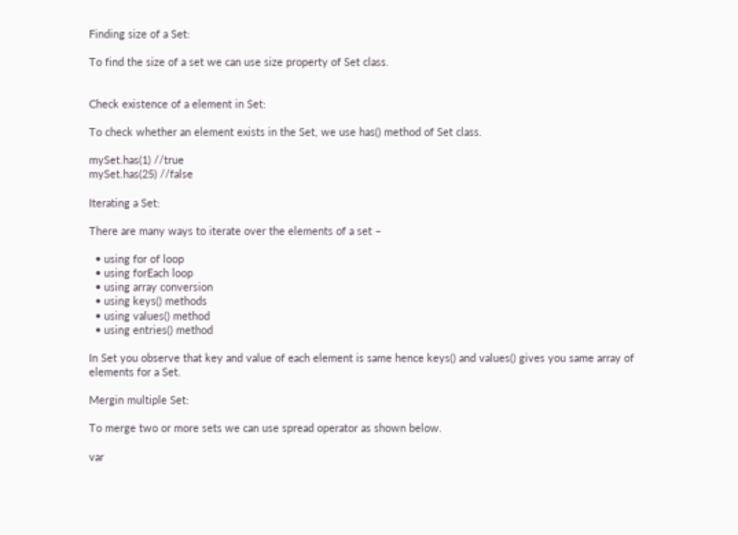Finding size of a Set:

To find the size of a set we can use size property of Set class.


Check existence of a element in Set:

To check whether an element exists in the Set, we use has() method of Set class.

mySet.has(1) //true
mySet.has(25) //false

Iterating a Set:

There are many ways to iterate over the elements of a set –

  • using for of loop
  • using forEach loop
  • using array conversion
  • using keys() methods
  • using values() method
  • using entries() method

In Set you observe that key and value of each element is same hence keys() and values() gives you same array of elements for a Set.

Mergin multiple Set:

To merge two or more sets we can use spread operator as shown below.

var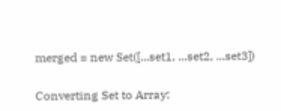merged = new Set([...set1, ...set2, ...set3])

Converting Set to Array: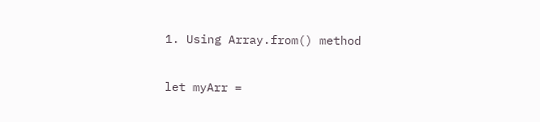1. Using Array.from() method

let myArr =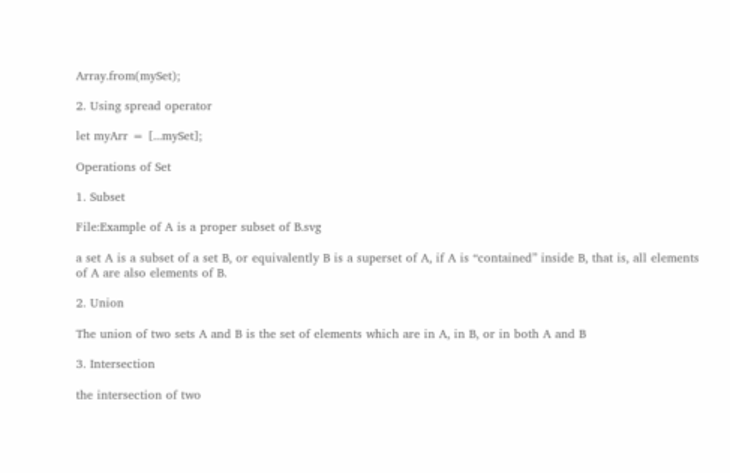Array.from(mySet);

2. Using spread operator

let myArr = [...mySet];

Operations of Set

1. Subset

File:Example of A is a proper subset of B.svg

a set A is a subset of a set B, or equivalently B is a superset of A, if A is “contained” inside B, that is, all elements of A are also elements of B.

2. Union

The union of two sets A and B is the set of elements which are in A, in B, or in both A and B

3. Intersection

the intersection of two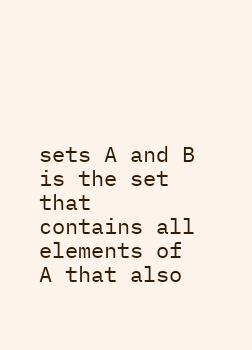sets A and B is the set that contains all elements of A that also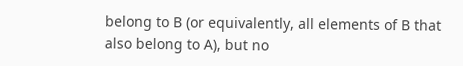belong to B (or equivalently, all elements of B that also belong to A), but no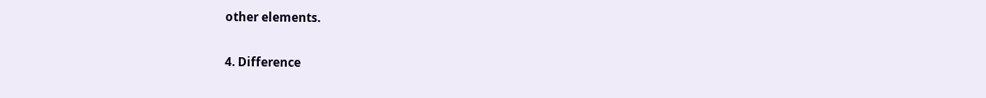other elements.

4. Difference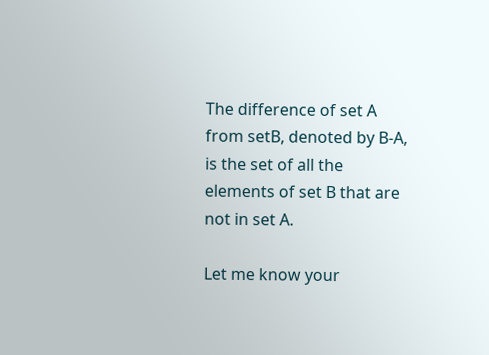The difference of set A from setB, denoted by B-A, is the set of all the elements of set B that are not in set A.

Let me know your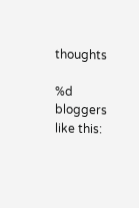thoughts

%d bloggers like this: